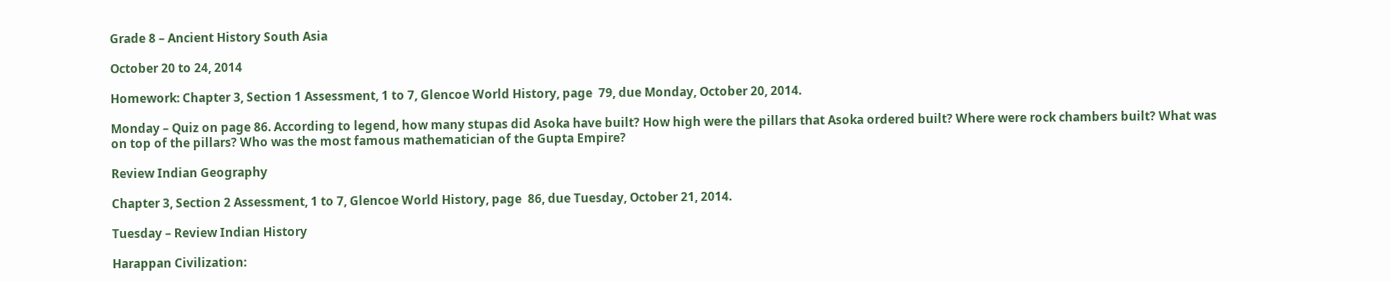Grade 8 – Ancient History South Asia

October 20 to 24, 2014

Homework: Chapter 3, Section 1 Assessment, 1 to 7, Glencoe World History, page  79, due Monday, October 20, 2014.

Monday – Quiz on page 86. According to legend, how many stupas did Asoka have built? How high were the pillars that Asoka ordered built? Where were rock chambers built? What was on top of the pillars? Who was the most famous mathematician of the Gupta Empire?

Review Indian Geography

Chapter 3, Section 2 Assessment, 1 to 7, Glencoe World History, page  86, due Tuesday, October 21, 2014.

Tuesday – Review Indian History

Harappan Civilization: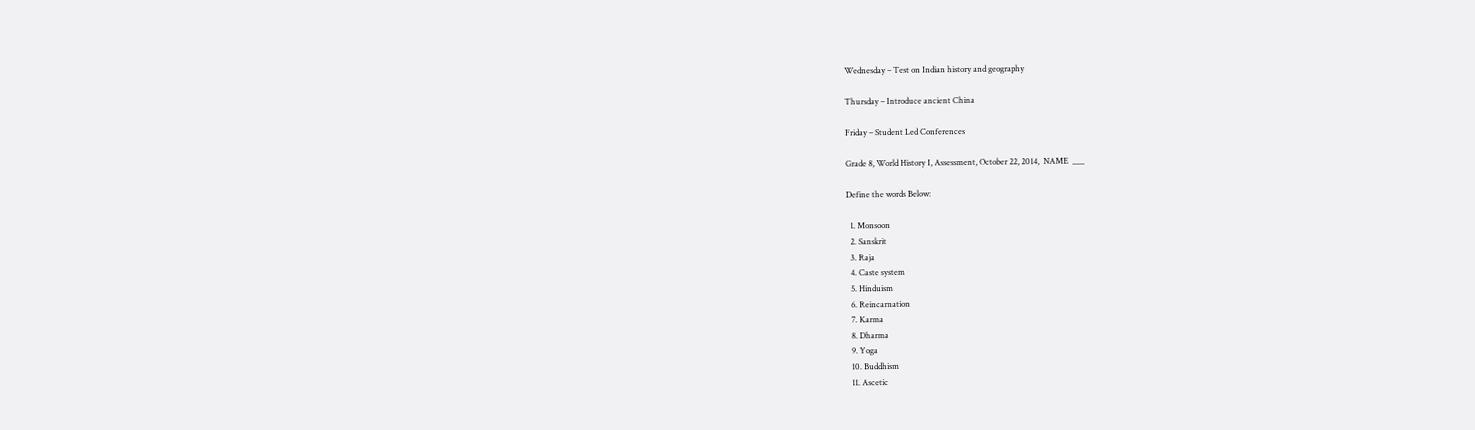Wednesday – Test on Indian history and geography

Thursday – Introduce ancient China

Friday – Student Led Conferences

Grade 8, World History I, Assessment, October 22, 2014,  NAME  ___

Define the words Below:

  1. Monsoon
  2. Sanskrit
  3. Raja
  4. Caste system
  5. Hinduism
  6. Reincarnation
  7. Karma
  8. Dharma
  9. Yoga
  10. Buddhism
  11. Ascetic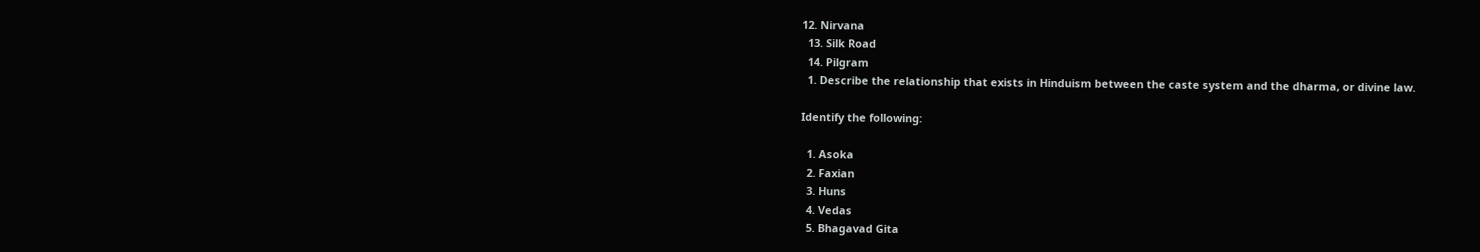12. Nirvana
  13. Silk Road
  14. Pilgram
  1. Describe the relationship that exists in Hinduism between the caste system and the dharma, or divine law.

Identify the following:

  1. Asoka
  2. Faxian
  3. Huns
  4. Vedas
  5. Bhagavad Gita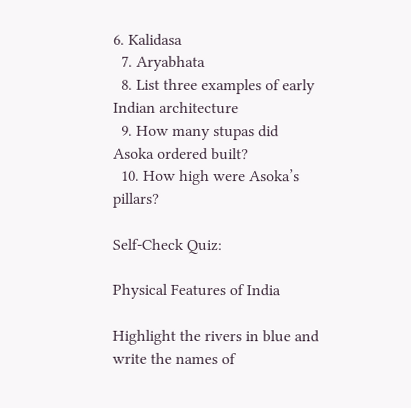6. Kalidasa
  7. Aryabhata
  8. List three examples of early Indian architecture
  9. How many stupas did Asoka ordered built?
  10. How high were Asoka’s pillars?

Self-Check Quiz:

Physical Features of India

Highlight the rivers in blue and write the names of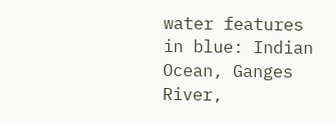water features in blue: Indian Ocean, Ganges River,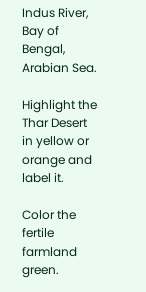Indus River, Bay of Bengal, Arabian Sea.

Highlight the Thar Desert in yellow or orange and label it.

Color the fertile farmland green.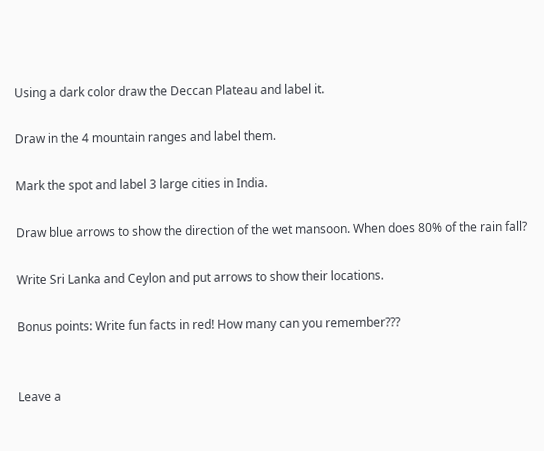Using a dark color draw the Deccan Plateau and label it.

Draw in the 4 mountain ranges and label them.

Mark the spot and label 3 large cities in India.

Draw blue arrows to show the direction of the wet mansoon. When does 80% of the rain fall?

Write Sri Lanka and Ceylon and put arrows to show their locations.

Bonus points: Write fun facts in red! How many can you remember???


Leave a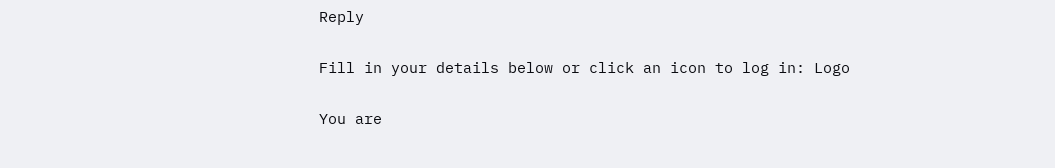Reply

Fill in your details below or click an icon to log in: Logo

You are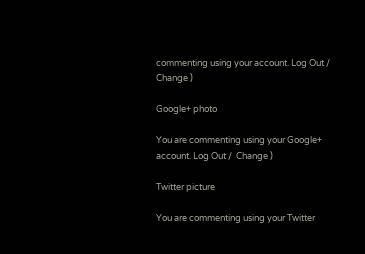commenting using your account. Log Out /  Change )

Google+ photo

You are commenting using your Google+ account. Log Out /  Change )

Twitter picture

You are commenting using your Twitter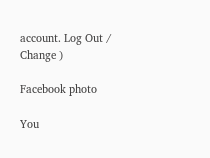account. Log Out /  Change )

Facebook photo

You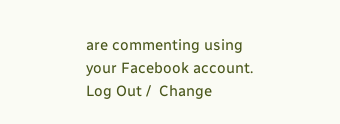are commenting using your Facebook account. Log Out /  Change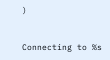)


Connecting to %s